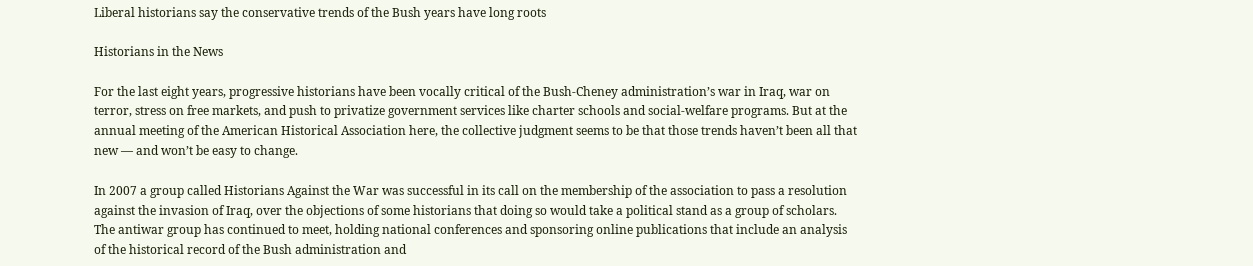Liberal historians say the conservative trends of the Bush years have long roots

Historians in the News

For the last eight years, progressive historians have been vocally critical of the Bush-Cheney administration’s war in Iraq, war on terror, stress on free markets, and push to privatize government services like charter schools and social-welfare programs. But at the annual meeting of the American Historical Association here, the collective judgment seems to be that those trends haven’t been all that new — and won’t be easy to change.

In 2007 a group called Historians Against the War was successful in its call on the membership of the association to pass a resolution against the invasion of Iraq, over the objections of some historians that doing so would take a political stand as a group of scholars. The antiwar group has continued to meet, holding national conferences and sponsoring online publications that include an analysis of the historical record of the Bush administration and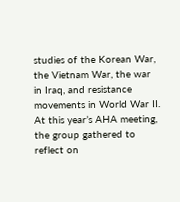studies of the Korean War, the Vietnam War, the war in Iraq, and resistance movements in World War II. At this year’s AHA meeting, the group gathered to reflect on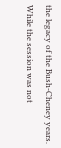the legacy of the Bush-Cheney years. While the session was not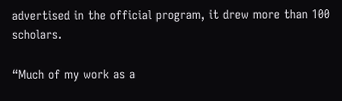advertised in the official program, it drew more than 100 scholars.

“Much of my work as a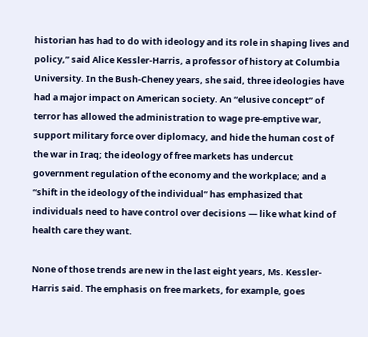historian has had to do with ideology and its role in shaping lives and policy,” said Alice Kessler-Harris, a professor of history at Columbia University. In the Bush-Cheney years, she said, three ideologies have had a major impact on American society. An “elusive concept” of terror has allowed the administration to wage pre-emptive war, support military force over diplomacy, and hide the human cost of the war in Iraq; the ideology of free markets has undercut government regulation of the economy and the workplace; and a “shift in the ideology of the individual” has emphasized that individuals need to have control over decisions — like what kind of health care they want.

None of those trends are new in the last eight years, Ms. Kessler-Harris said. The emphasis on free markets, for example, goes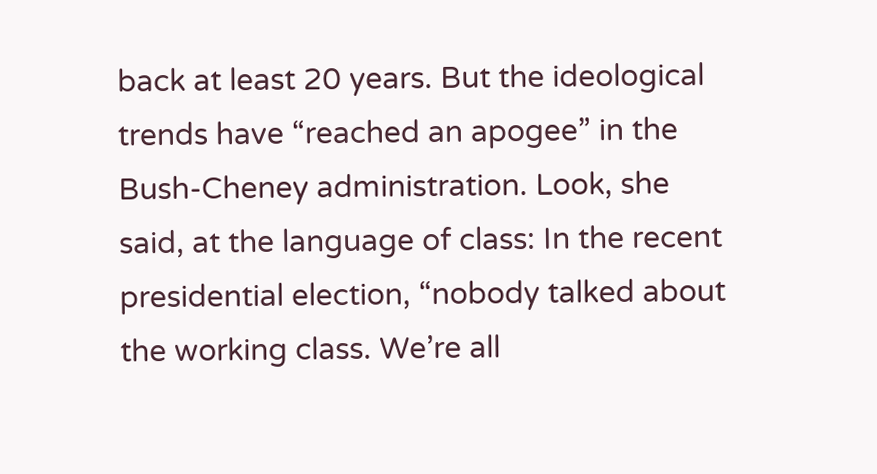back at least 20 years. But the ideological trends have “reached an apogee” in the Bush-Cheney administration. Look, she said, at the language of class: In the recent presidential election, “nobody talked about the working class. We’re all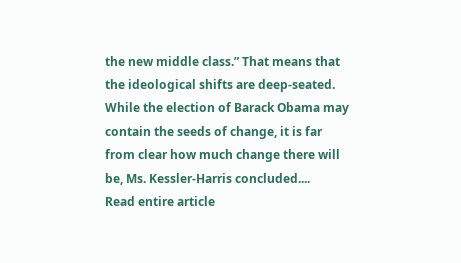the new middle class.” That means that the ideological shifts are deep-seated. While the election of Barack Obama may contain the seeds of change, it is far from clear how much change there will be, Ms. Kessler-Harris concluded....
Read entire article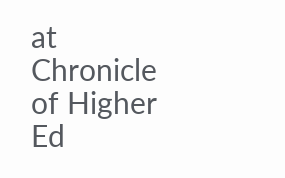at Chronicle of Higher Ed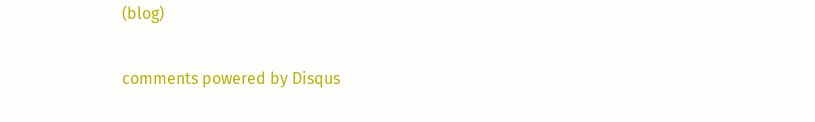(blog)

comments powered by Disqus